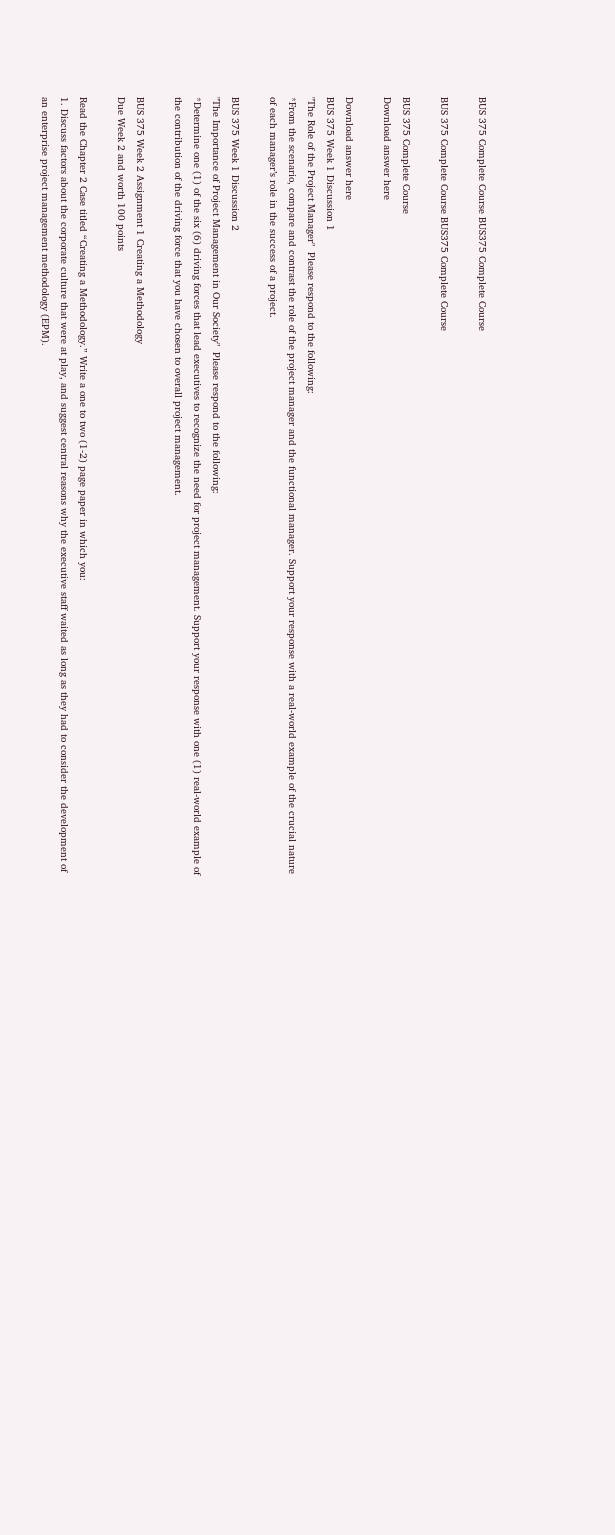BUS 375 Complete Course BUS375 Complete Course

BUS 375 Complete Course BUS375 Complete Course

BUS 375 Complete Course
Download answer here

Download answer here
BUS 375 Week 1 Discussion 1
"The Role of the Project Manager"  Please respond to the following:
*From the scenario, compare and contrast the role of the project manager and the functional manager. Support your response with a real-world example of the crucial nature of each manager’s role in the success of a project.

BUS 375 Week 1 Discussion 2
"The Importance of Project Management in Our Society"  Please respond to the following:
*Determine one (1) of the six (6) driving forces that lead executives to recognize the need for project management. Support your response with one (1) real-world example of the contribution of the driving force that you have chosen to overall project management.

BUS 375 Week 2 Assignment 1 Creating a Methodology
Due Week 2 and worth 100 points

Read the Chapter 2 Case titled “Creating a Methodology.” Write a one to two (1-2) page paper in which you:
1. Discuss factors about the corporate culture that were at play, and suggest central reasons why the executive staff waited as long as they had to consider the development of an enterprise project management methodology (EPM).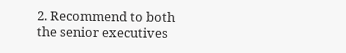2. Recommend to both the senior executives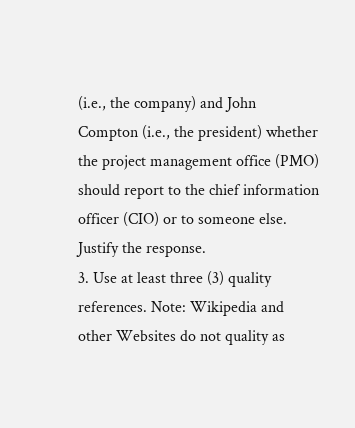(i.e., the company) and John Compton (i.e., the president) whether the project management office (PMO) should report to the chief information officer (CIO) or to someone else. Justify the response.
3. Use at least three (3) quality references. Note: Wikipedia and other Websites do not quality as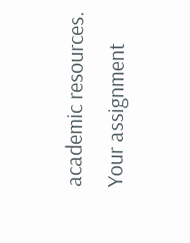academic resources.
Your assignment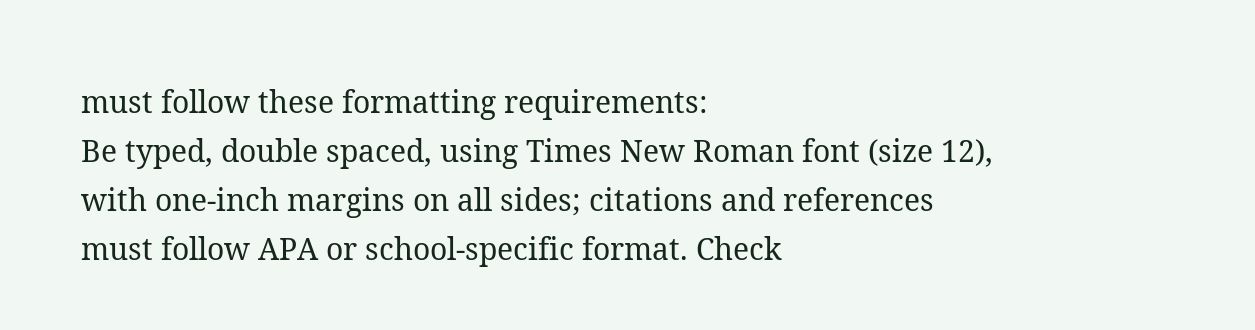must follow these formatting requirements:
Be typed, double spaced, using Times New Roman font (size 12), with one-inch margins on all sides; citations and references must follow APA or school-specific format. Check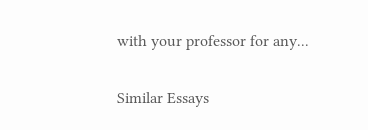with your professor for any...

Similar Essays